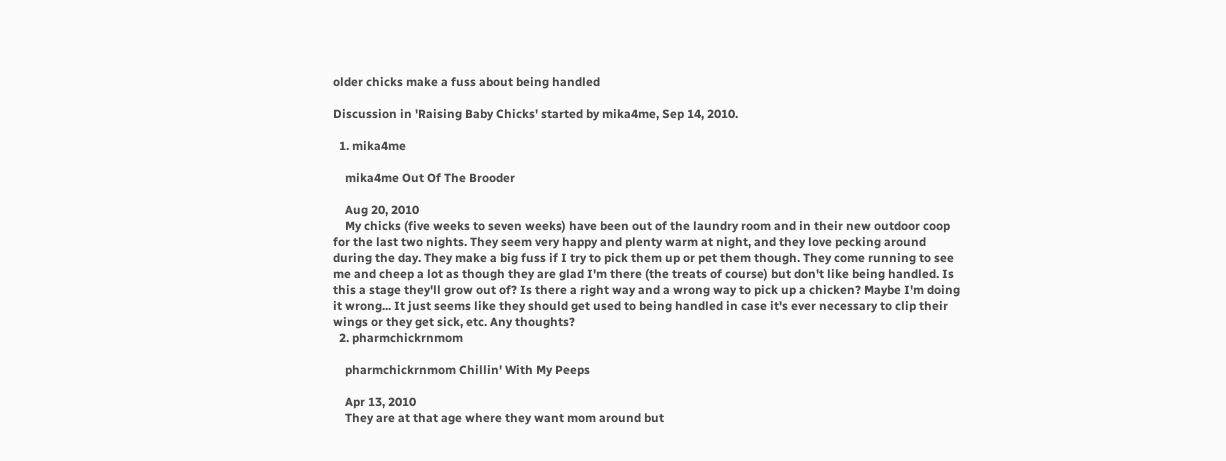older chicks make a fuss about being handled

Discussion in 'Raising Baby Chicks' started by mika4me, Sep 14, 2010.

  1. mika4me

    mika4me Out Of The Brooder

    Aug 20, 2010
    My chicks (five weeks to seven weeks) have been out of the laundry room and in their new outdoor coop for the last two nights. They seem very happy and plenty warm at night, and they love pecking around during the day. They make a big fuss if I try to pick them up or pet them though. They come running to see me and cheep a lot as though they are glad I'm there (the treats of course) but don't like being handled. Is this a stage they'll grow out of? Is there a right way and a wrong way to pick up a chicken? Maybe I'm doing it wrong... It just seems like they should get used to being handled in case it's ever necessary to clip their wings or they get sick, etc. Any thoughts?
  2. pharmchickrnmom

    pharmchickrnmom Chillin' With My Peeps

    Apr 13, 2010
    They are at that age where they want mom around but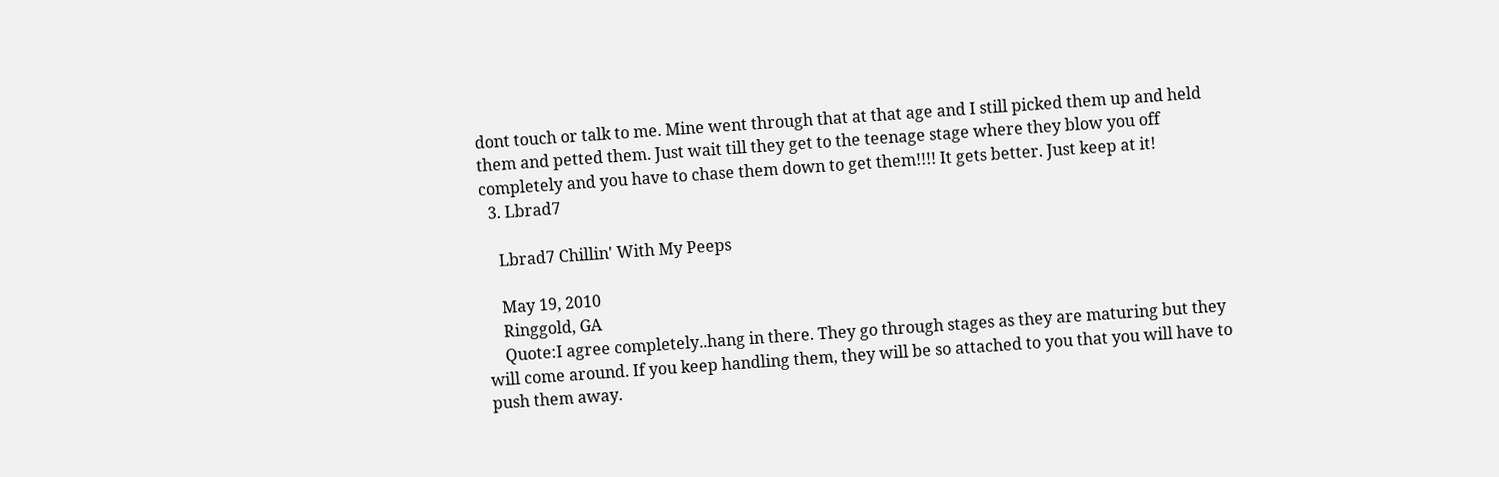dont touch or talk to me. Mine went through that at that age and I still picked them up and held them and petted them. Just wait till they get to the teenage stage where they blow you off completely and you have to chase them down to get them!!!! It gets better. Just keep at it!
  3. Lbrad7

    Lbrad7 Chillin' With My Peeps

    May 19, 2010
    Ringgold, GA
    Quote:I agree completely..hang in there. They go through stages as they are maturing but they will come around. If you keep handling them, they will be so attached to you that you will have to push them away.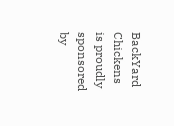BackYard Chickens is proudly sponsored by